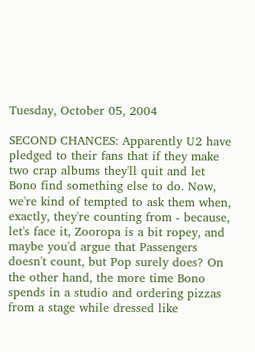Tuesday, October 05, 2004

SECOND CHANCES: Apparently U2 have pledged to their fans that if they make two crap albums they'll quit and let Bono find something else to do. Now, we're kind of tempted to ask them when, exactly, they're counting from - because, let's face it, Zooropa is a bit ropey, and maybe you'd argue that Passengers doesn't count, but Pop surely does? On the other hand, the more time Bono spends in a studio and ordering pizzas from a stage while dressed like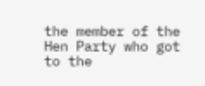the member of the Hen Party who got to the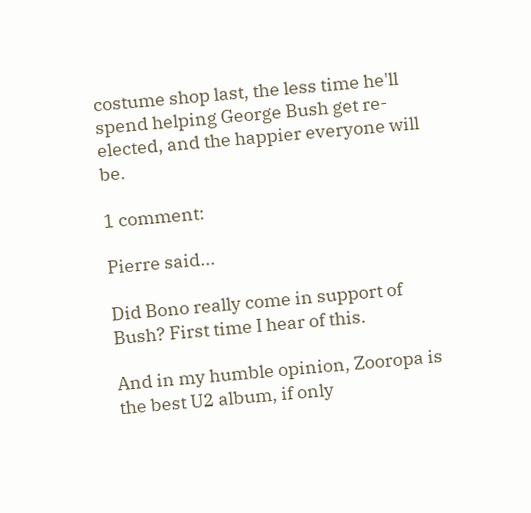costume shop last, the less time he'll spend helping George Bush get re-elected, and the happier everyone will be.

1 comment:

Pierre said...

Did Bono really come in support of Bush? First time I hear of this.

And in my humble opinion, Zooropa is the best U2 album, if only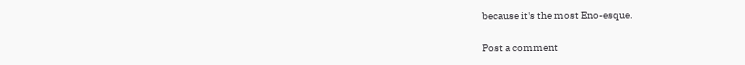because it's the most Eno-esque.

Post a comment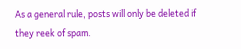As a general rule, posts will only be deleted if they reek of spam.